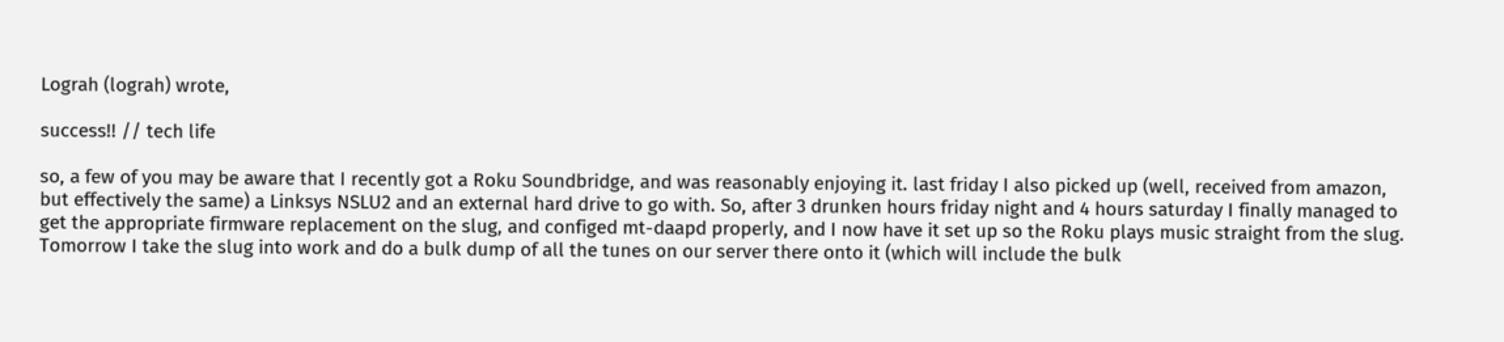Lograh (lograh) wrote,

success!! // tech life

so, a few of you may be aware that I recently got a Roku Soundbridge, and was reasonably enjoying it. last friday I also picked up (well, received from amazon, but effectively the same) a Linksys NSLU2 and an external hard drive to go with. So, after 3 drunken hours friday night and 4 hours saturday I finally managed to get the appropriate firmware replacement on the slug, and configed mt-daapd properly, and I now have it set up so the Roku plays music straight from the slug. Tomorrow I take the slug into work and do a bulk dump of all the tunes on our server there onto it (which will include the bulk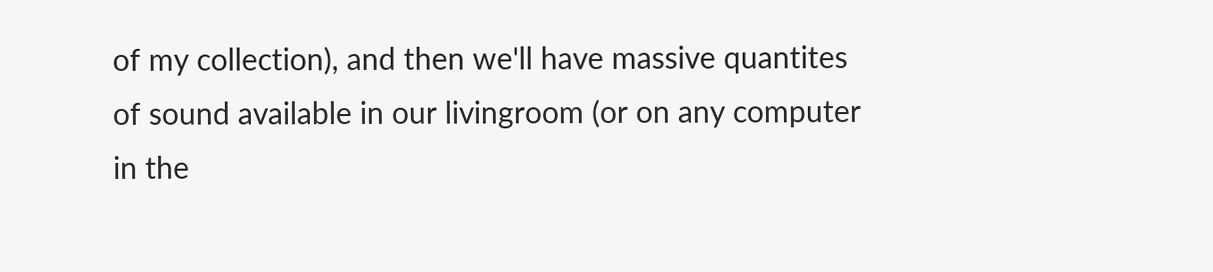of my collection), and then we'll have massive quantites of sound available in our livingroom (or on any computer in the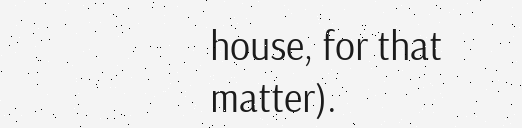house, for that matter).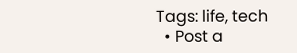Tags: life, tech
  • Post a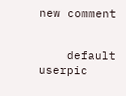new comment


    default userpic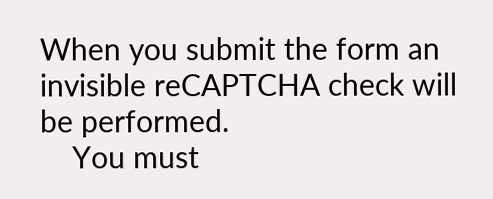When you submit the form an invisible reCAPTCHA check will be performed.
    You must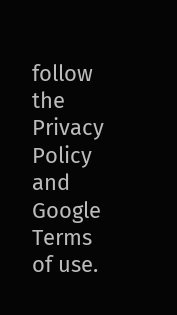follow the Privacy Policy and Google Terms of use.